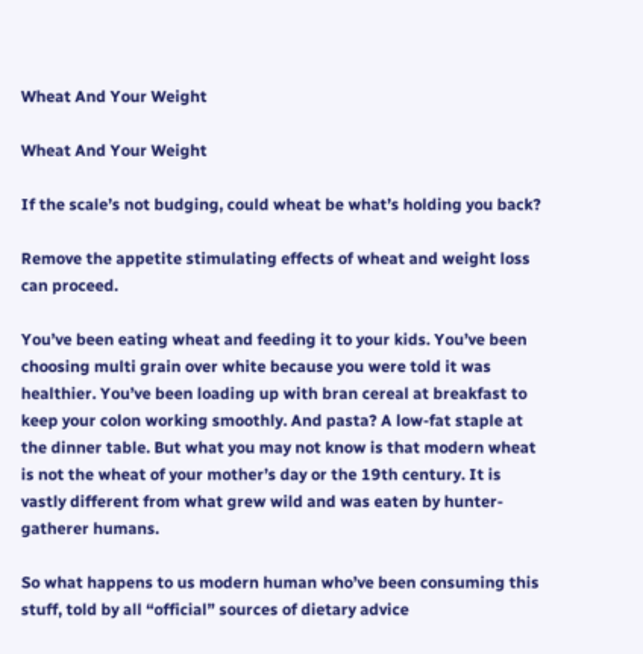Wheat And Your Weight

Wheat And Your Weight

If the scale’s not budging, could wheat be what’s holding you back?

Remove the appetite stimulating effects of wheat and weight loss can proceed.

You’ve been eating wheat and feeding it to your kids. You’ve been choosing multi grain over white because you were told it was healthier. You’ve been loading up with bran cereal at breakfast to keep your colon working smoothly. And pasta? A low-fat staple at the dinner table. But what you may not know is that modern wheat is not the wheat of your mother’s day or the 19th century. It is vastly different from what grew wild and was eaten by hunter-gatherer humans.

So what happens to us modern human who’ve been consuming this stuff, told by all “official” sources of dietary advice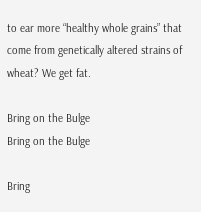to ear more “healthy whole grains” that come from genetically altered strains of wheat? We get fat.

Bring on the Bulge
Bring on the Bulge

Bring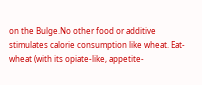on the Bulge.No other food or additive stimulates calorie consumption like wheat. Eat-wheat (with its opiate-like, appetite-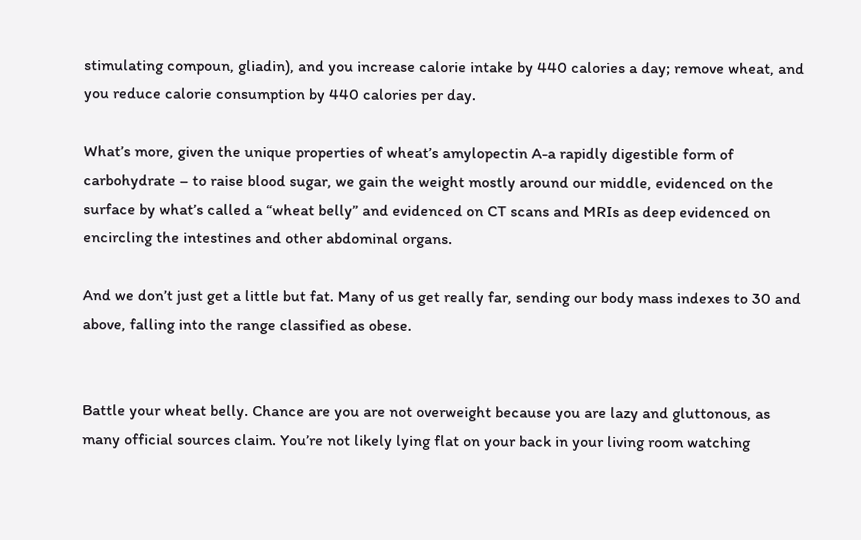stimulating compoun, gliadin), and you increase calorie intake by 440 calories a day; remove wheat, and you reduce calorie consumption by 440 calories per day.

What’s more, given the unique properties of wheat’s amylopectin A-a rapidly digestible form of carbohydrate – to raise blood sugar, we gain the weight mostly around our middle, evidenced on the surface by what’s called a “wheat belly” and evidenced on CT scans and MRIs as deep evidenced on encircling the intestines and other abdominal organs.

And we don’t just get a little but fat. Many of us get really far, sending our body mass indexes to 30 and above, falling into the range classified as obese.


Battle your wheat belly. Chance are you are not overweight because you are lazy and gluttonous, as many official sources claim. You’re not likely lying flat on your back in your living room watching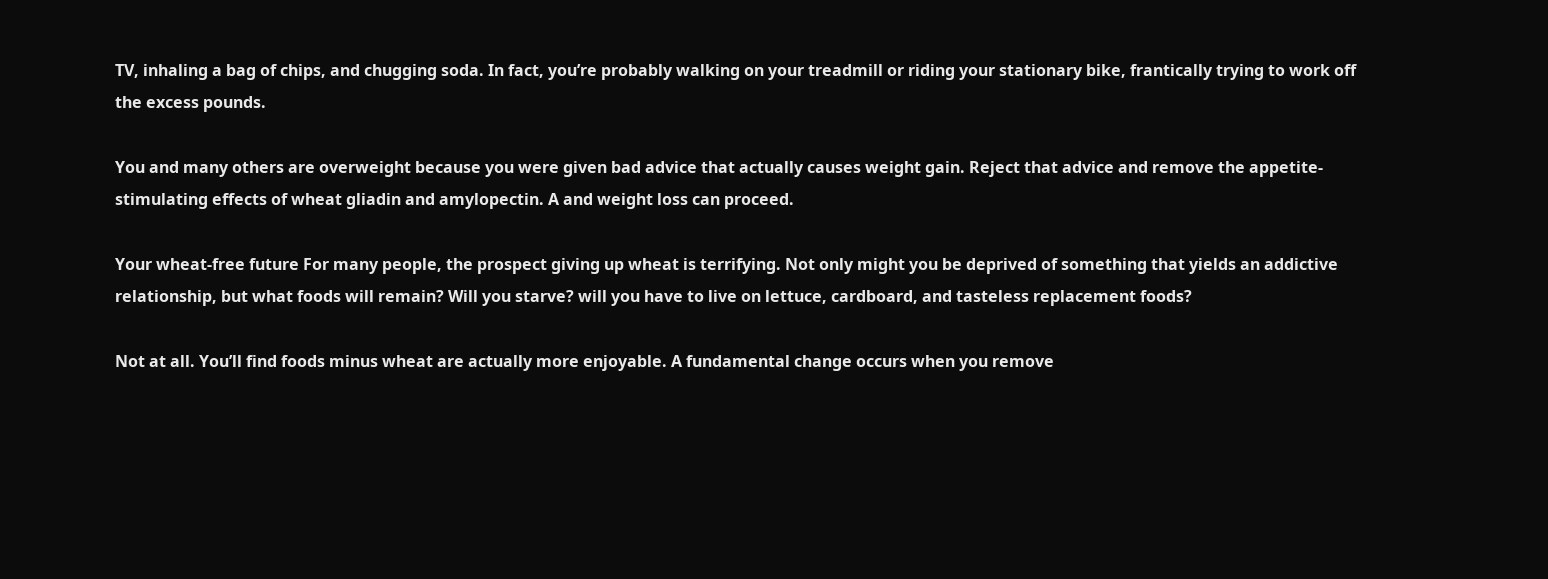TV, inhaling a bag of chips, and chugging soda. In fact, you’re probably walking on your treadmill or riding your stationary bike, frantically trying to work off the excess pounds.

You and many others are overweight because you were given bad advice that actually causes weight gain. Reject that advice and remove the appetite-stimulating effects of wheat gliadin and amylopectin. A and weight loss can proceed.

Your wheat-free future For many people, the prospect giving up wheat is terrifying. Not only might you be deprived of something that yields an addictive relationship, but what foods will remain? Will you starve? will you have to live on lettuce, cardboard, and tasteless replacement foods?

Not at all. You’ll find foods minus wheat are actually more enjoyable. A fundamental change occurs when you remove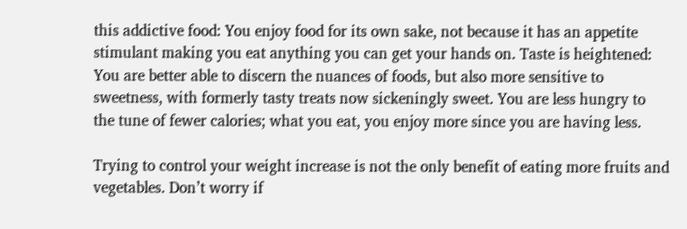this addictive food: You enjoy food for its own sake, not because it has an appetite stimulant making you eat anything you can get your hands on. Taste is heightened: You are better able to discern the nuances of foods, but also more sensitive to sweetness, with formerly tasty treats now sickeningly sweet. You are less hungry to the tune of fewer calories; what you eat, you enjoy more since you are having less.

Trying to control your weight increase is not the only benefit of eating more fruits and vegetables. Don’t worry if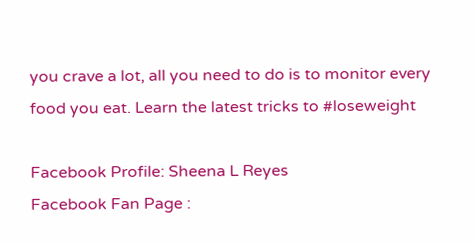you crave a lot, all you need to do is to monitor every food you eat. Learn the latest tricks to #loseweight

Facebook Profile: Sheena L Reyes
Facebook Fan Page :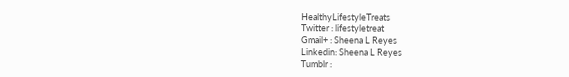HealthyLifestyleTreats
Twitter : lifestyletreat
Gmail+ : Sheena L Reyes
Linkedin: Sheena L Reyes
Tumblr :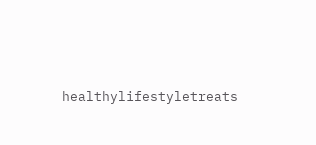healthylifestyletreats